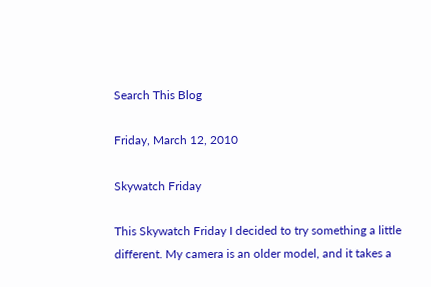Search This Blog

Friday, March 12, 2010

Skywatch Friday

This Skywatch Friday I decided to try something a little different. My camera is an older model, and it takes a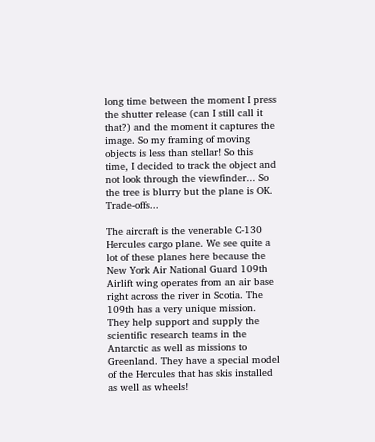long time between the moment I press the shutter release (can I still call it that?) and the moment it captures the image. So my framing of moving objects is less than stellar! So this time, I decided to track the object and not look through the viewfinder... So the tree is blurry but the plane is OK. Trade-offs...

The aircraft is the venerable C-130 Hercules cargo plane. We see quite a lot of these planes here because the New York Air National Guard 109th Airlift wing operates from an air base right across the river in Scotia. The 109th has a very unique mission. They help support and supply the scientific research teams in the Antarctic as well as missions to Greenland. They have a special model of the Hercules that has skis installed as well as wheels!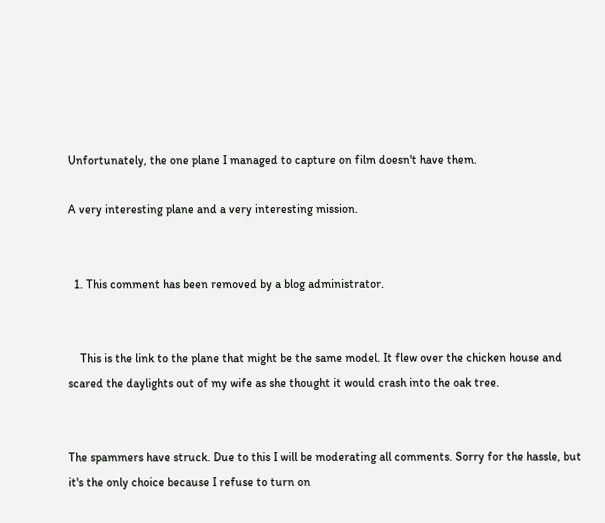Unfortunately, the one plane I managed to capture on film doesn't have them.

A very interesting plane and a very interesting mission.


  1. This comment has been removed by a blog administrator.


    This is the link to the plane that might be the same model. It flew over the chicken house and scared the daylights out of my wife as she thought it would crash into the oak tree.


The spammers have struck. Due to this I will be moderating all comments. Sorry for the hassle, but it's the only choice because I refuse to turn on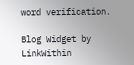word verification.

Blog Widget by LinkWithin